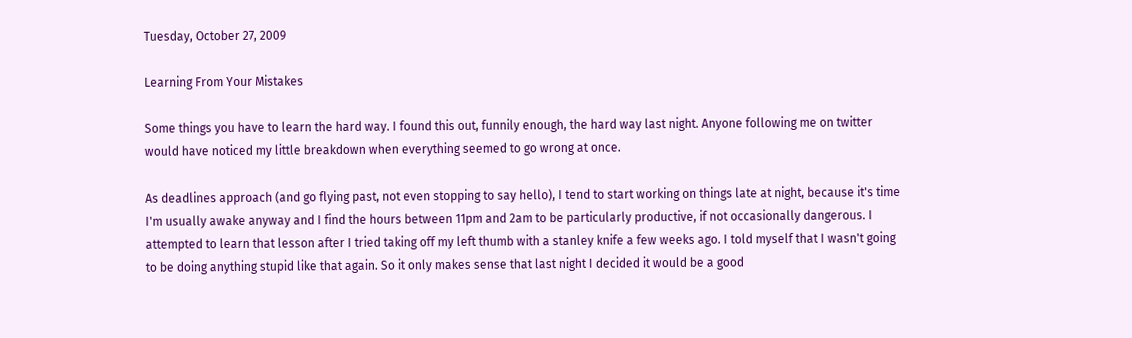Tuesday, October 27, 2009

Learning From Your Mistakes

Some things you have to learn the hard way. I found this out, funnily enough, the hard way last night. Anyone following me on twitter would have noticed my little breakdown when everything seemed to go wrong at once.

As deadlines approach (and go flying past, not even stopping to say hello), I tend to start working on things late at night, because it's time I'm usually awake anyway and I find the hours between 11pm and 2am to be particularly productive, if not occasionally dangerous. I attempted to learn that lesson after I tried taking off my left thumb with a stanley knife a few weeks ago. I told myself that I wasn't going to be doing anything stupid like that again. So it only makes sense that last night I decided it would be a good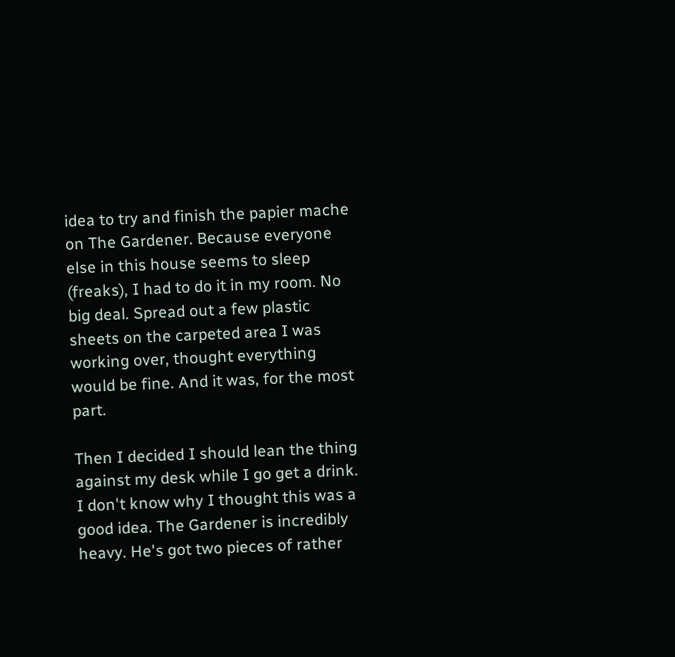idea to try and finish the papier mache on The Gardener. Because everyone else in this house seems to sleep (freaks), I had to do it in my room. No big deal. Spread out a few plastic sheets on the carpeted area I was working over, thought everything would be fine. And it was, for the most part.

Then I decided I should lean the thing against my desk while I go get a drink. I don't know why I thought this was a good idea. The Gardener is incredibly heavy. He's got two pieces of rather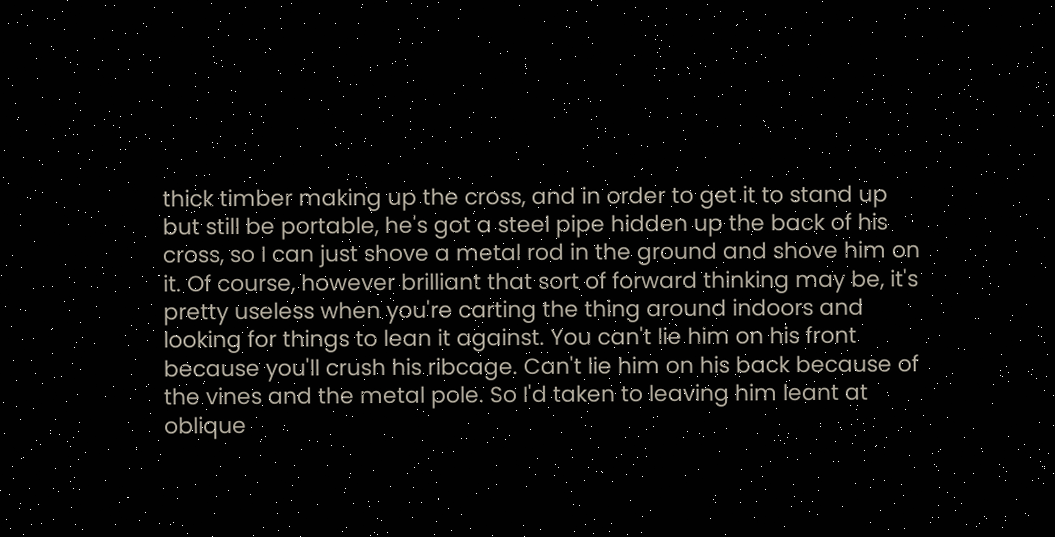thick timber making up the cross, and in order to get it to stand up but still be portable, he's got a steel pipe hidden up the back of his cross, so I can just shove a metal rod in the ground and shove him on it. Of course, however brilliant that sort of forward thinking may be, it's pretty useless when you're carting the thing around indoors and looking for things to lean it against. You can't lie him on his front because you'll crush his ribcage. Can't lie him on his back because of the vines and the metal pole. So I'd taken to leaving him leant at oblique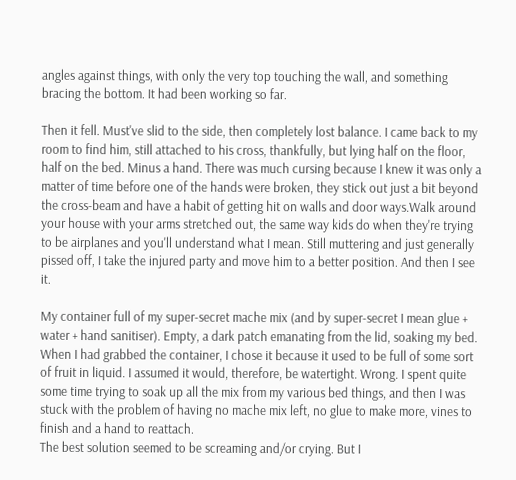angles against things, with only the very top touching the wall, and something bracing the bottom. It had been working so far.

Then it fell. Must've slid to the side, then completely lost balance. I came back to my room to find him, still attached to his cross, thankfully, but lying half on the floor, half on the bed. Minus a hand. There was much cursing because I knew it was only a matter of time before one of the hands were broken, they stick out just a bit beyond the cross-beam and have a habit of getting hit on walls and door ways.Walk around your house with your arms stretched out, the same way kids do when they're trying to be airplanes and you'll understand what I mean. Still muttering and just generally pissed off, I take the injured party and move him to a better position. And then I see it.

My container full of my super-secret mache mix (and by super-secret I mean glue + water + hand sanitiser). Empty, a dark patch emanating from the lid, soaking my bed. When I had grabbed the container, I chose it because it used to be full of some sort of fruit in liquid. I assumed it would, therefore, be watertight. Wrong. I spent quite some time trying to soak up all the mix from my various bed things, and then I was stuck with the problem of having no mache mix left, no glue to make more, vines to finish and a hand to reattach.
The best solution seemed to be screaming and/or crying. But I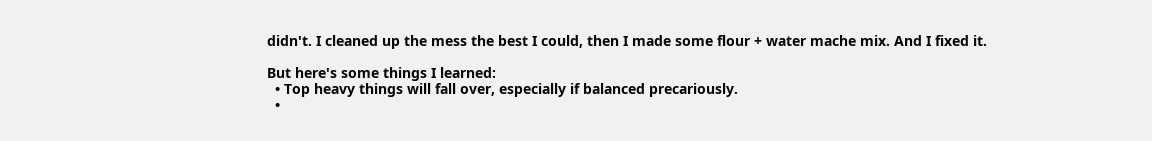didn't. I cleaned up the mess the best I could, then I made some flour + water mache mix. And I fixed it.

But here's some things I learned:
  • Top heavy things will fall over, especially if balanced precariously.
  •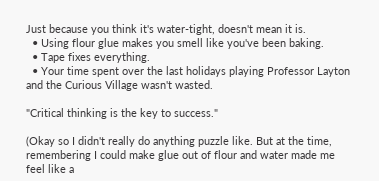Just because you think it's water-tight, doesn't mean it is.
  • Using flour glue makes you smell like you've been baking.
  • Tape fixes everything.
  • Your time spent over the last holidays playing Professor Layton and the Curious Village wasn't wasted.

"Critical thinking is the key to success."

(Okay so I didn't really do anything puzzle like. But at the time, remembering I could make glue out of flour and water made me feel like a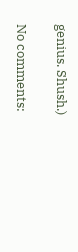genius. Shush.)

No comments: